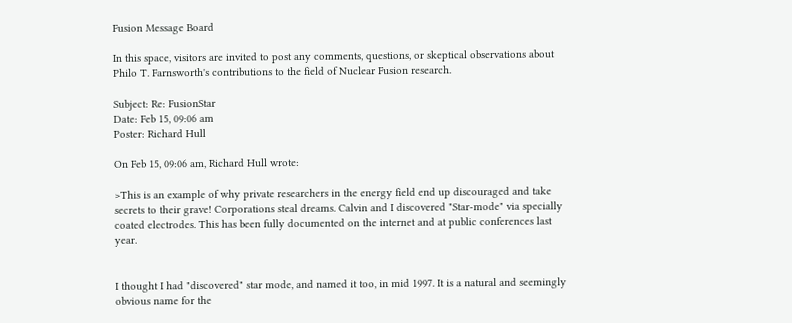Fusion Message Board

In this space, visitors are invited to post any comments, questions, or skeptical observations about Philo T. Farnsworth's contributions to the field of Nuclear Fusion research.

Subject: Re: FusionStar
Date: Feb 15, 09:06 am
Poster: Richard Hull

On Feb 15, 09:06 am, Richard Hull wrote:

>This is an example of why private researchers in the energy field end up discouraged and take secrets to their grave! Corporations steal dreams. Calvin and I discovered "Star-mode" via specially coated electrodes. This has been fully documented on the internet and at public conferences last year.


I thought I had "discovered" star mode, and named it too, in mid 1997. It is a natural and seemingly obvious name for the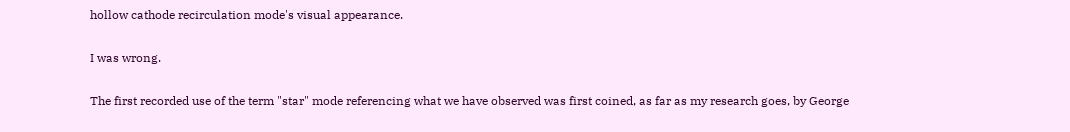hollow cathode recirculation mode's visual appearance.

I was wrong.

The first recorded use of the term "star" mode referencing what we have observed was first coined, as far as my research goes, by George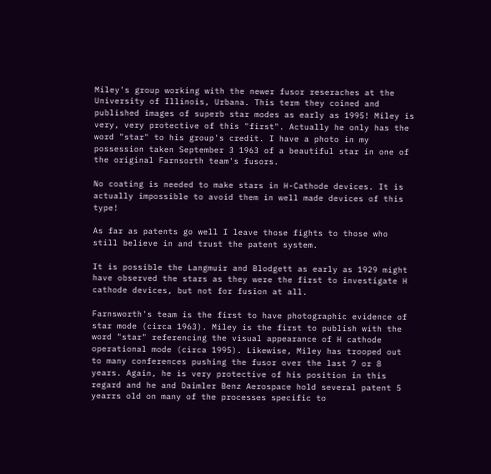Miley's group working with the newer fusor reseraches at the University of Illinois, Urbana. This term they coined and published images of superb star modes as early as 1995! Miley is very, very protective of this "first". Actually he only has the word "star" to his group's credit. I have a photo in my possession taken September 3 1963 of a beautiful star in one of the original Farnsorth team's fusors.

No coating is needed to make stars in H-Cathode devices. It is actually impossible to avoid them in well made devices of this type!

As far as patents go well I leave those fights to those who still believe in and trust the patent system.

It is possible the Langmuir and Blodgett as early as 1929 might have observed the stars as they were the first to investigate H cathode devices, but not for fusion at all.

Farnsworth's team is the first to have photographic evidence of star mode (circa 1963). Miley is the first to publish with the word "star" referencing the visual appearance of H cathode operational mode (circa 1995). Likewise, Miley has trooped out to many conferences pushing the fusor over the last 7 or 8 years. Again, he is very protective of his position in this regard and he and Daimler Benz Aerospace hold several patent 5 yearrs old on many of the processes specific to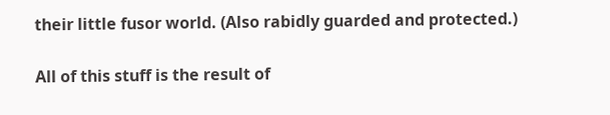their little fusor world. (Also rabidly guarded and protected.)

All of this stuff is the result of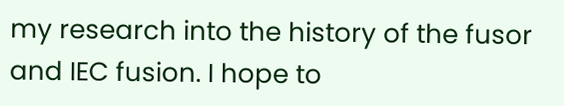my research into the history of the fusor and IEC fusion. I hope to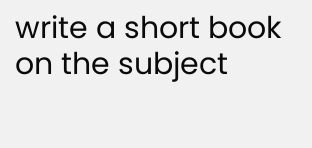write a short book on the subject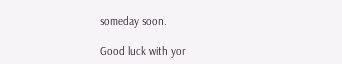someday soon.

Good luck with yor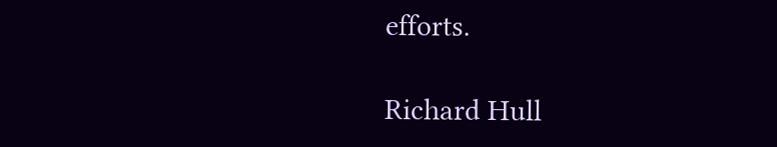efforts.

Richard Hull